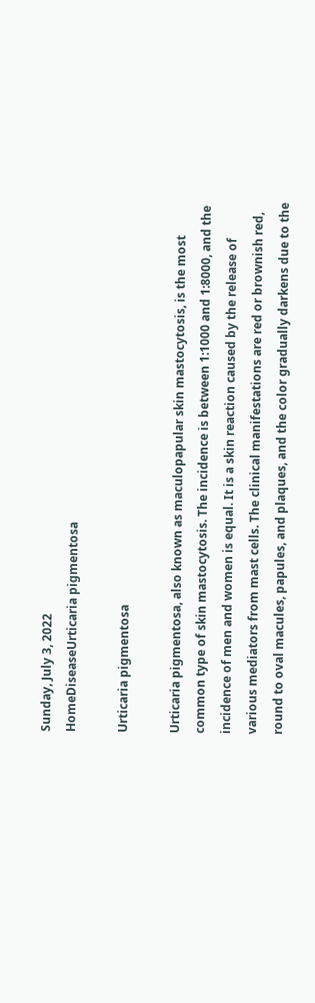Sunday, July 3, 2022
HomeDiseaseUrticaria pigmentosa

Urticaria pigmentosa

Urticaria pigmentosa, also known as maculopapular skin mastocytosis, is the most common type of skin mastocytosis. The incidence is between 1:1000 and 1:8000, and the incidence of men and women is equal. It is a skin reaction caused by the release of various mediators from mast cells. The clinical manifestations are red or brownish red, round to oval macules, papules, and plaques, and the color gradually darkens due to the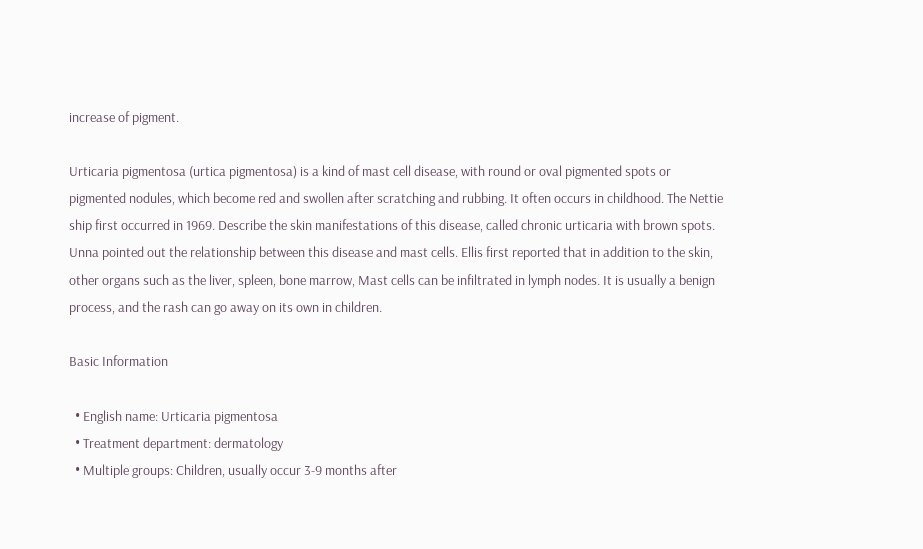increase of pigment.

Urticaria pigmentosa (urtica pigmentosa) is a kind of mast cell disease, with round or oval pigmented spots or pigmented nodules, which become red and swollen after scratching and rubbing. It often occurs in childhood. The Nettie ship first occurred in 1969. Describe the skin manifestations of this disease, called chronic urticaria with brown spots. Unna pointed out the relationship between this disease and mast cells. Ellis first reported that in addition to the skin, other organs such as the liver, spleen, bone marrow, Mast cells can be infiltrated in lymph nodes. It is usually a benign process, and the rash can go away on its own in children.

Basic Information

  • English name: Urticaria pigmentosa
  • Treatment department: dermatology
  • Multiple groups: Children, usually occur 3-9 months after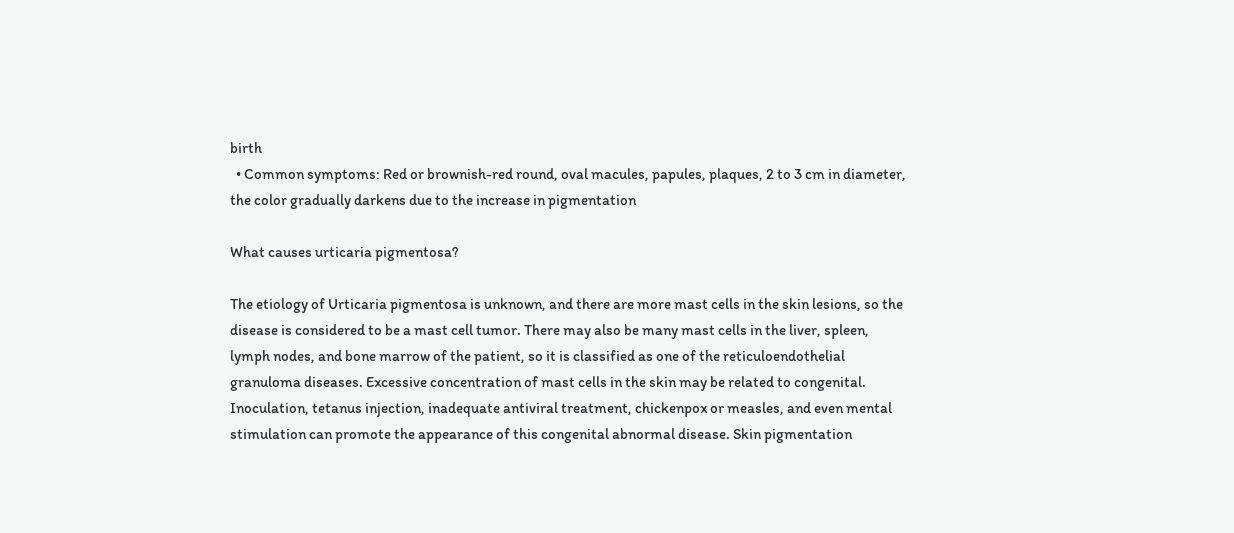birth
  • Common symptoms: Red or brownish-red round, oval macules, papules, plaques, 2 to 3 cm in diameter, the color gradually darkens due to the increase in pigmentation

What causes urticaria pigmentosa?

The etiology of Urticaria pigmentosa is unknown, and there are more mast cells in the skin lesions, so the disease is considered to be a mast cell tumor. There may also be many mast cells in the liver, spleen, lymph nodes, and bone marrow of the patient, so it is classified as one of the reticuloendothelial granuloma diseases. Excessive concentration of mast cells in the skin may be related to congenital. Inoculation, tetanus injection, inadequate antiviral treatment, chickenpox or measles, and even mental stimulation can promote the appearance of this congenital abnormal disease. Skin pigmentation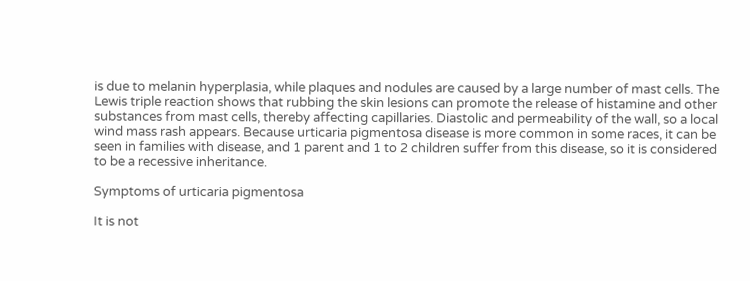is due to melanin hyperplasia, while plaques and nodules are caused by a large number of mast cells. The Lewis triple reaction shows that rubbing the skin lesions can promote the release of histamine and other substances from mast cells, thereby affecting capillaries. Diastolic and permeability of the wall, so a local wind mass rash appears. Because urticaria pigmentosa disease is more common in some races, it can be seen in families with disease, and 1 parent and 1 to 2 children suffer from this disease, so it is considered to be a recessive inheritance.

Symptoms of urticaria pigmentosa

It is not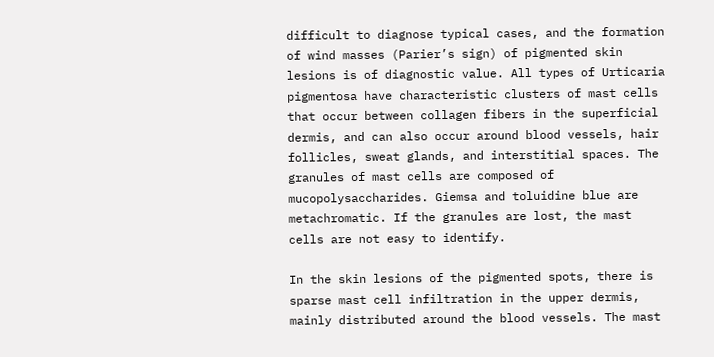difficult to diagnose typical cases, and the formation of wind masses (Parier’s sign) of pigmented skin lesions is of diagnostic value. All types of Urticaria pigmentosa have characteristic clusters of mast cells that occur between collagen fibers in the superficial dermis, and can also occur around blood vessels, hair follicles, sweat glands, and interstitial spaces. The granules of mast cells are composed of mucopolysaccharides. Giemsa and toluidine blue are metachromatic. If the granules are lost, the mast cells are not easy to identify.

In the skin lesions of the pigmented spots, there is sparse mast cell infiltration in the upper dermis, mainly distributed around the blood vessels. The mast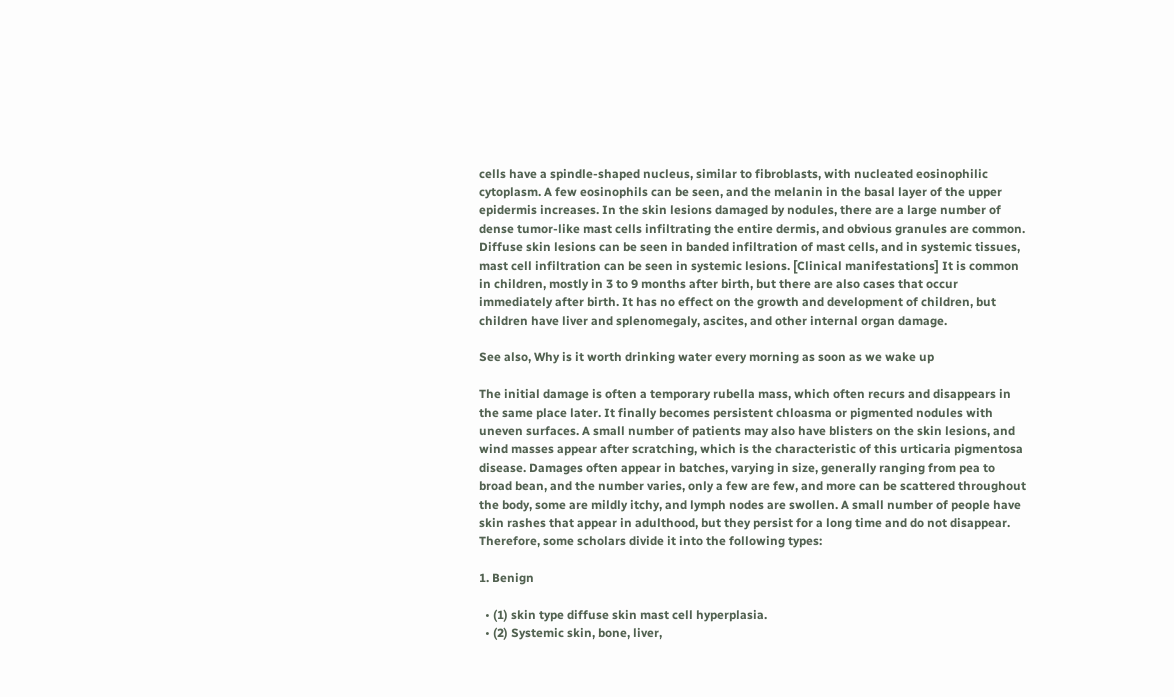cells have a spindle-shaped nucleus, similar to fibroblasts, with nucleated eosinophilic cytoplasm. A few eosinophils can be seen, and the melanin in the basal layer of the upper epidermis increases. In the skin lesions damaged by nodules, there are a large number of dense tumor-like mast cells infiltrating the entire dermis, and obvious granules are common. Diffuse skin lesions can be seen in banded infiltration of mast cells, and in systemic tissues, mast cell infiltration can be seen in systemic lesions. [Clinical manifestations] It is common in children, mostly in 3 to 9 months after birth, but there are also cases that occur immediately after birth. It has no effect on the growth and development of children, but children have liver and splenomegaly, ascites, and other internal organ damage.

See also, Why is it worth drinking water every morning as soon as we wake up

The initial damage is often a temporary rubella mass, which often recurs and disappears in the same place later. It finally becomes persistent chloasma or pigmented nodules with uneven surfaces. A small number of patients may also have blisters on the skin lesions, and wind masses appear after scratching, which is the characteristic of this urticaria pigmentosa disease. Damages often appear in batches, varying in size, generally ranging from pea to broad bean, and the number varies, only a few are few, and more can be scattered throughout the body, some are mildly itchy, and lymph nodes are swollen. A small number of people have skin rashes that appear in adulthood, but they persist for a long time and do not disappear. Therefore, some scholars divide it into the following types:

1. Benign

  • (1) skin type diffuse skin mast cell hyperplasia.
  • (2) Systemic skin, bone, liver,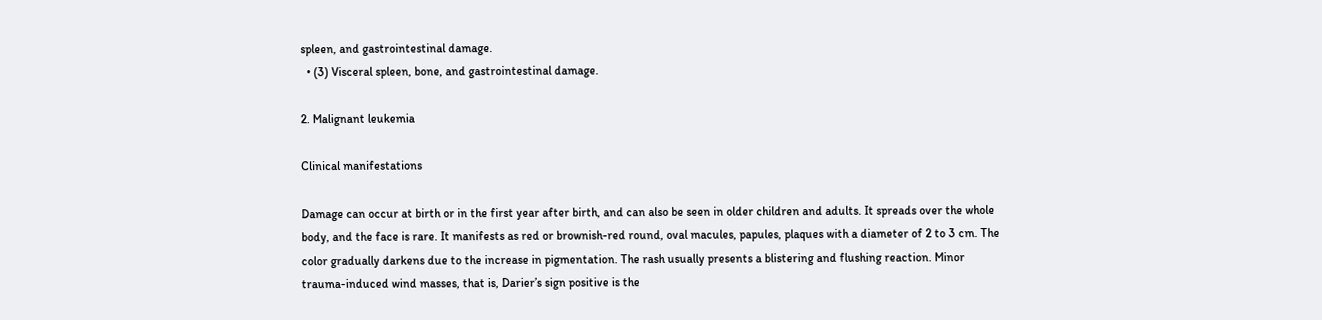spleen, and gastrointestinal damage.
  • (3) Visceral spleen, bone, and gastrointestinal damage.

2. Malignant leukemia

Clinical manifestations

Damage can occur at birth or in the first year after birth, and can also be seen in older children and adults. It spreads over the whole body, and the face is rare. It manifests as red or brownish-red round, oval macules, papules, plaques with a diameter of 2 to 3 cm. The color gradually darkens due to the increase in pigmentation. The rash usually presents a blistering and flushing reaction. Minor trauma-induced wind masses, that is, Darier’s sign positive is the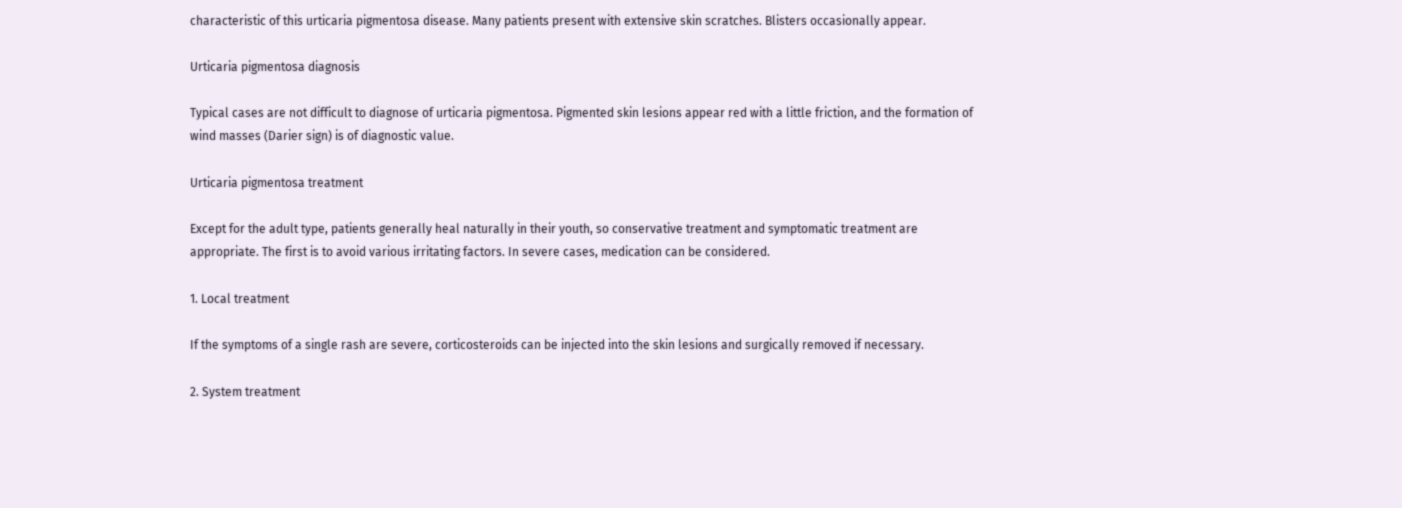characteristic of this urticaria pigmentosa disease. Many patients present with extensive skin scratches. Blisters occasionally appear.

Urticaria pigmentosa diagnosis

Typical cases are not difficult to diagnose of urticaria pigmentosa. Pigmented skin lesions appear red with a little friction, and the formation of wind masses (Darier sign) is of diagnostic value.

Urticaria pigmentosa treatment

Except for the adult type, patients generally heal naturally in their youth, so conservative treatment and symptomatic treatment are appropriate. The first is to avoid various irritating factors. In severe cases, medication can be considered.

1. Local treatment

If the symptoms of a single rash are severe, corticosteroids can be injected into the skin lesions and surgically removed if necessary.

2. System treatment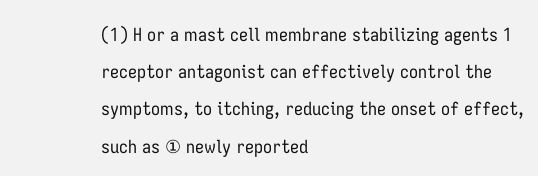(1) H or a mast cell membrane stabilizing agents 1 receptor antagonist can effectively control the symptoms, to itching, reducing the onset of effect, such as ① newly reported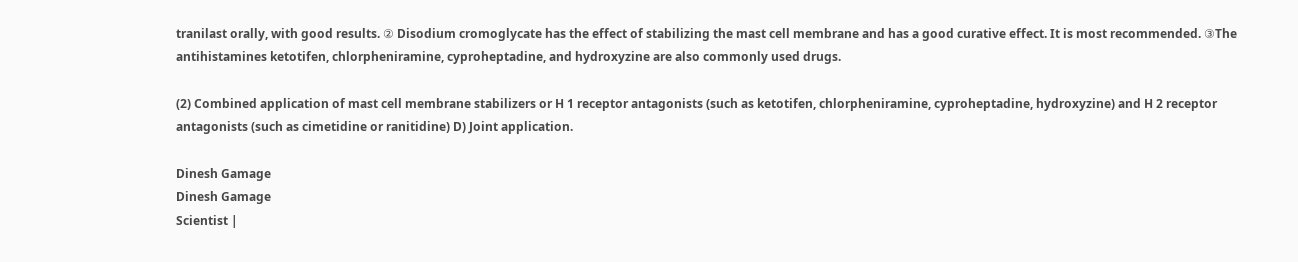tranilast orally, with good results. ② Disodium cromoglycate has the effect of stabilizing the mast cell membrane and has a good curative effect. It is most recommended. ③The antihistamines ketotifen, chlorpheniramine, cyproheptadine, and hydroxyzine are also commonly used drugs.

(2) Combined application of mast cell membrane stabilizers or H 1 receptor antagonists (such as ketotifen, chlorpheniramine, cyproheptadine, hydroxyzine) and H 2 receptor antagonists (such as cimetidine or ranitidine) D) Joint application.

Dinesh Gamage
Dinesh Gamage
Scientist |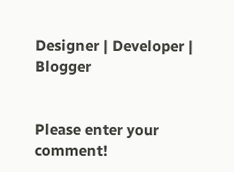Designer | Developer | Blogger


Please enter your comment!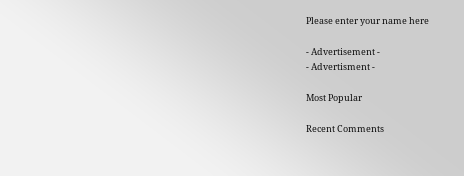Please enter your name here

- Advertisement -
- Advertisment -

Most Popular

Recent Comments